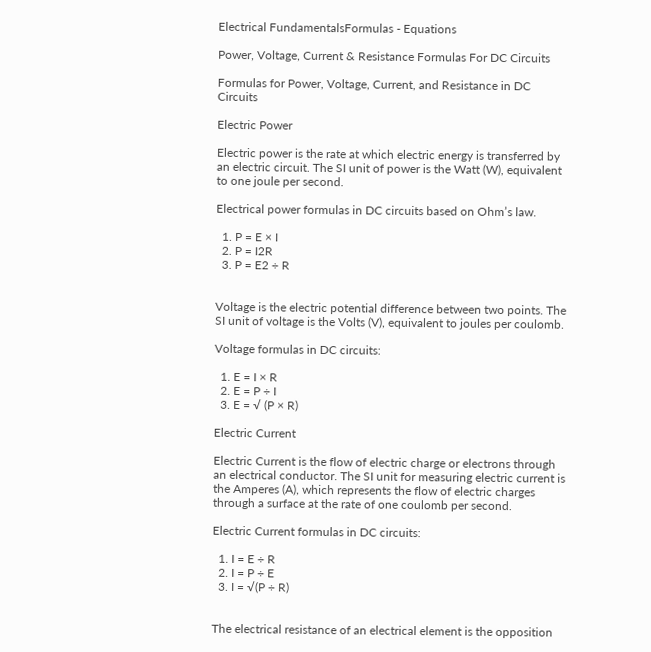Electrical FundamentalsFormulas - Equations

Power, Voltage, Current & Resistance Formulas For DC Circuits

Formulas for Power, Voltage, Current, and Resistance in DC Circuits

Electric Power

Electric power is the rate at which electric energy is transferred by an electric circuit. The SI unit of power is the Watt (W), equivalent to one joule per second.

Electrical power formulas in DC circuits based on Ohm’s law.

  1. P = E × I
  2. P = I2R
  3. P = E2 ÷ R


Voltage is the electric potential difference between two points. The SI unit of voltage is the Volts (V), equivalent to joules per coulomb.

Voltage formulas in DC circuits:

  1. E = I × R
  2. E = P ÷ I
  3. E = √ (P × R)

Electric Current

Electric Current is the flow of electric charge or electrons through an electrical conductor. The SI unit for measuring electric current is the Amperes (A), which represents the flow of electric charges through a surface at the rate of one coulomb per second.

Electric Current formulas in DC circuits:

  1. I = E ÷ R
  2. I = P ÷ E
  3. I = √(P ÷ R)


The electrical resistance of an electrical element is the opposition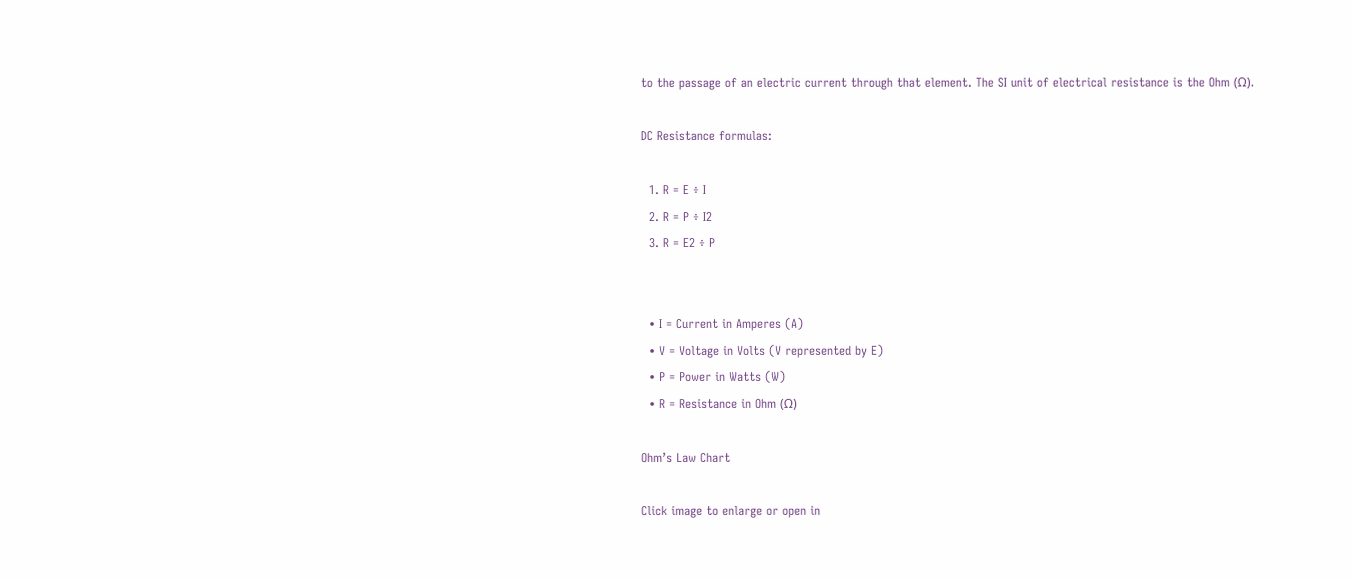to the passage of an electric current through that element. The SI unit of electrical resistance is the Ohm (Ω).

DC Resistance formulas:

  1. R = E ÷ I
  2. R = P ÷ I2
  3. R = E2 ÷ P


  • I = Current in Amperes (A)
  • V = Voltage in Volts (V represented by E)
  • P = Power in Watts (W)
  • R = Resistance in Ohm (Ω)

Ohm’s Law Chart

Click image to enlarge or open in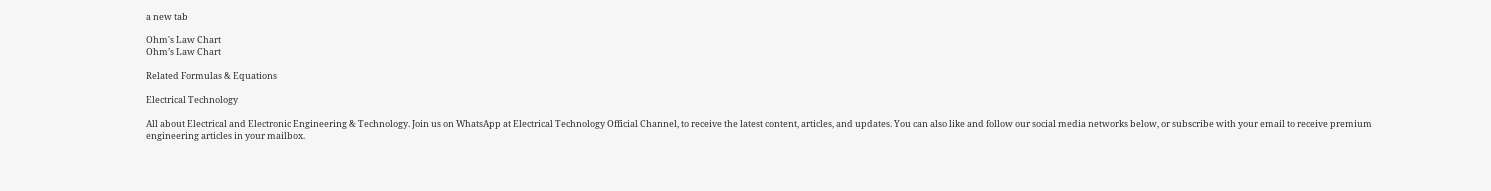a new tab

Ohm's Law Chart
Ohm’s Law Chart

Related Formulas & Equations

Electrical Technology

All about Electrical and Electronic Engineering & Technology. Join us on WhatsApp at Electrical Technology Official Channel, to receive the latest content, articles, and updates. You can also like and follow our social media networks below, or subscribe with your email to receive premium engineering articles in your mailbox.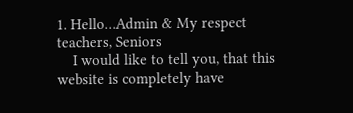1. Hello…Admin & My respect teachers, Seniors
    I would like to tell you, that this website is completely have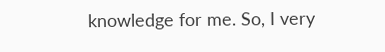knowledge for me. So, I very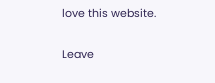love this website.

Leave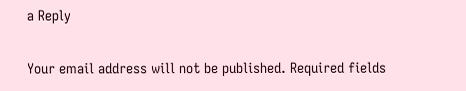a Reply

Your email address will not be published. Required fields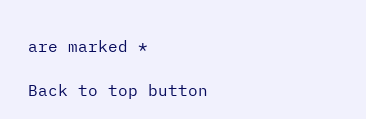are marked *

Back to top button